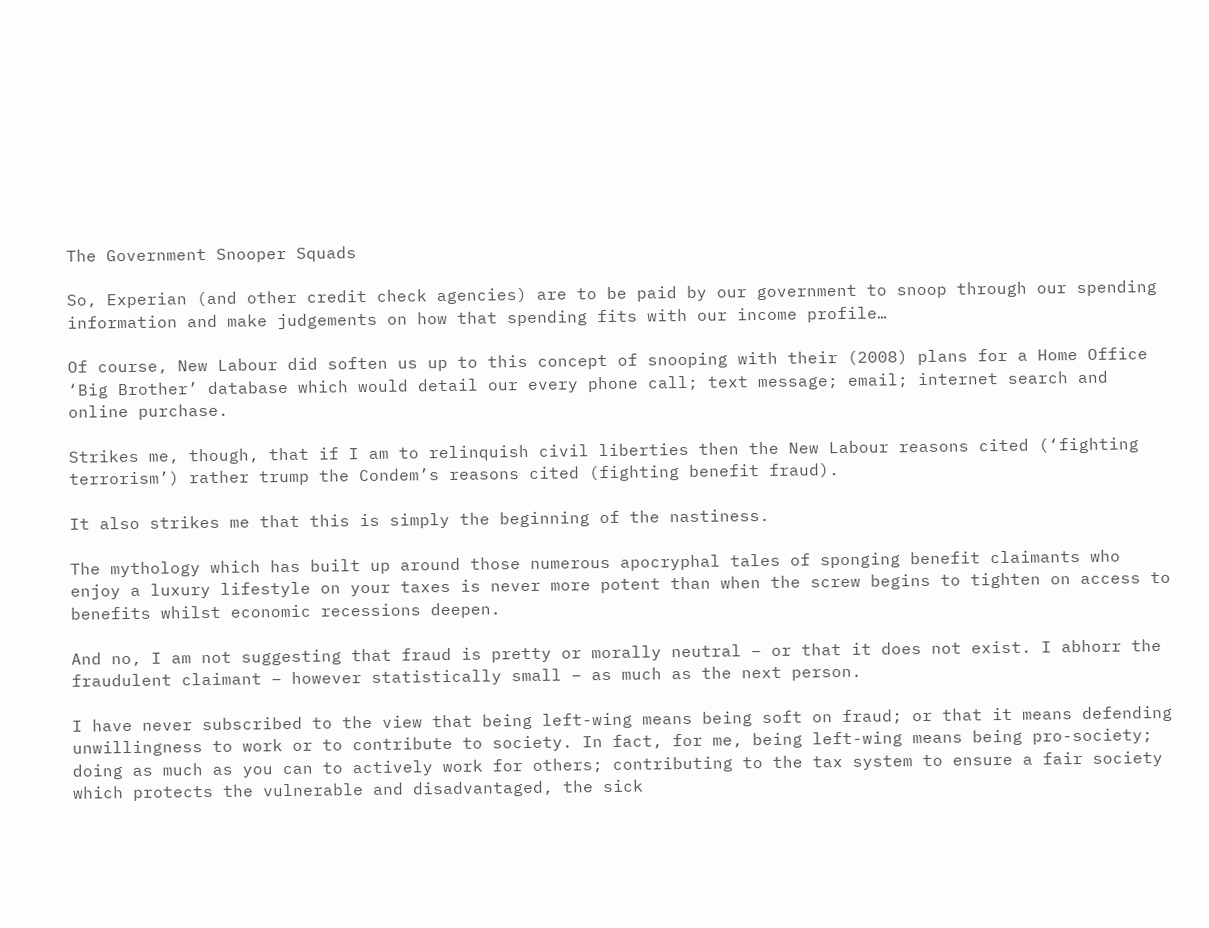The Government Snooper Squads

So, Experian (and other credit check agencies) are to be paid by our government to snoop through our spending information and make judgements on how that spending fits with our income profile…

Of course, New Labour did soften us up to this concept of snooping with their (2008) plans for a Home Office ‘Big Brother’ database which would detail our every phone call; text message; email; internet search and online purchase.

Strikes me, though, that if I am to relinquish civil liberties then the New Labour reasons cited (‘fighting terrorism’) rather trump the Condem’s reasons cited (fighting benefit fraud).

It also strikes me that this is simply the beginning of the nastiness.

The mythology which has built up around those numerous apocryphal tales of sponging benefit claimants who enjoy a luxury lifestyle on your taxes is never more potent than when the screw begins to tighten on access to benefits whilst economic recessions deepen.

And no, I am not suggesting that fraud is pretty or morally neutral – or that it does not exist. I abhorr the fraudulent claimant – however statistically small – as much as the next person.

I have never subscribed to the view that being left-wing means being soft on fraud; or that it means defending unwillingness to work or to contribute to society. In fact, for me, being left-wing means being pro-society; doing as much as you can to actively work for others; contributing to the tax system to ensure a fair society which protects the vulnerable and disadvantaged, the sick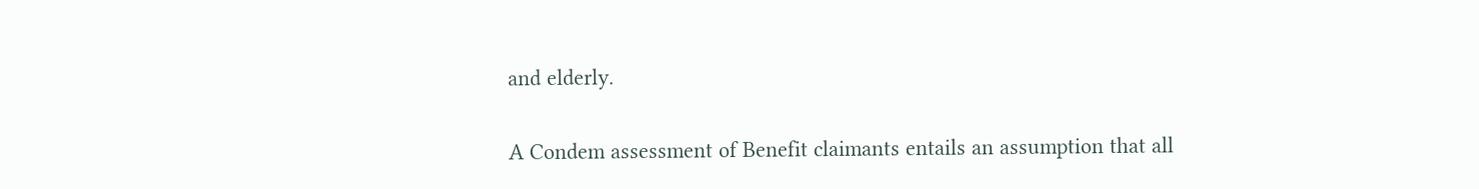and elderly.

A Condem assessment of Benefit claimants entails an assumption that all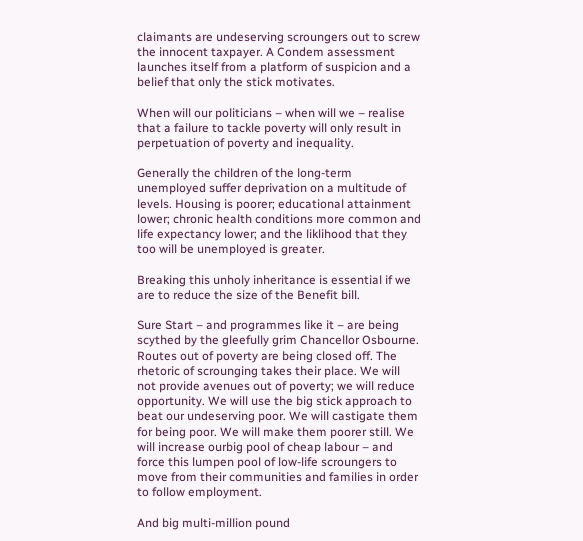claimants are undeserving scroungers out to screw the innocent taxpayer. A Condem assessment launches itself from a platform of suspicion and a belief that only the stick motivates.

When will our politicians – when will we – realise that a failure to tackle poverty will only result in perpetuation of poverty and inequality.

Generally the children of the long-term unemployed suffer deprivation on a multitude of levels. Housing is poorer; educational attainment lower; chronic health conditions more common and life expectancy lower; and the liklihood that they too will be unemployed is greater.

Breaking this unholy inheritance is essential if we are to reduce the size of the Benefit bill.

Sure Start – and programmes like it – are being scythed by the gleefully grim Chancellor Osbourne. Routes out of poverty are being closed off. The rhetoric of scrounging takes their place. We will not provide avenues out of poverty; we will reduce opportunity. We will use the big stick approach to beat our undeserving poor. We will castigate them for being poor. We will make them poorer still. We will increase ourbig pool of cheap labour – and force this lumpen pool of low-life scroungers to move from their communities and families in order to follow employment.

And big multi-million pound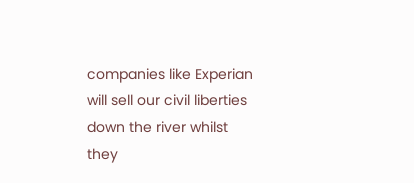companies like Experian will sell our civil liberties down the river whilst they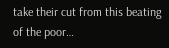take their cut from this beating of the poor…